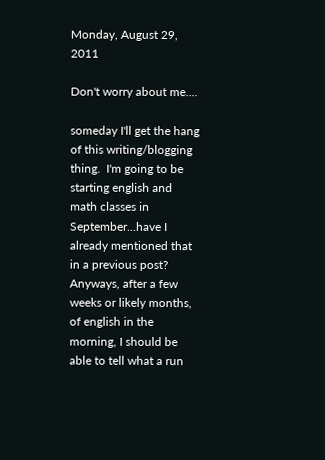Monday, August 29, 2011

Don't worry about me....

someday I'll get the hang of this writing/blogging thing.  I'm going to be starting english and math classes in September...have I already mentioned that in a previous post?  Anyways, after a few weeks or likely months, of english in the morning, I should be able to tell what a run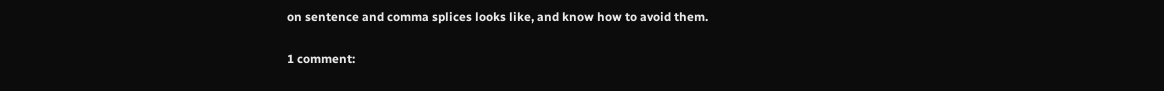on sentence and comma splices looks like, and know how to avoid them.

1 comment: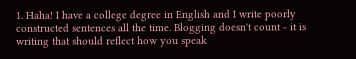1. Haha! I have a college degree in English and I write poorly constructed sentences all the time. Blogging doesn't count - it is writing that should reflect how you speak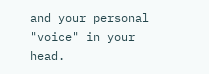and your personal "voice" in your head.